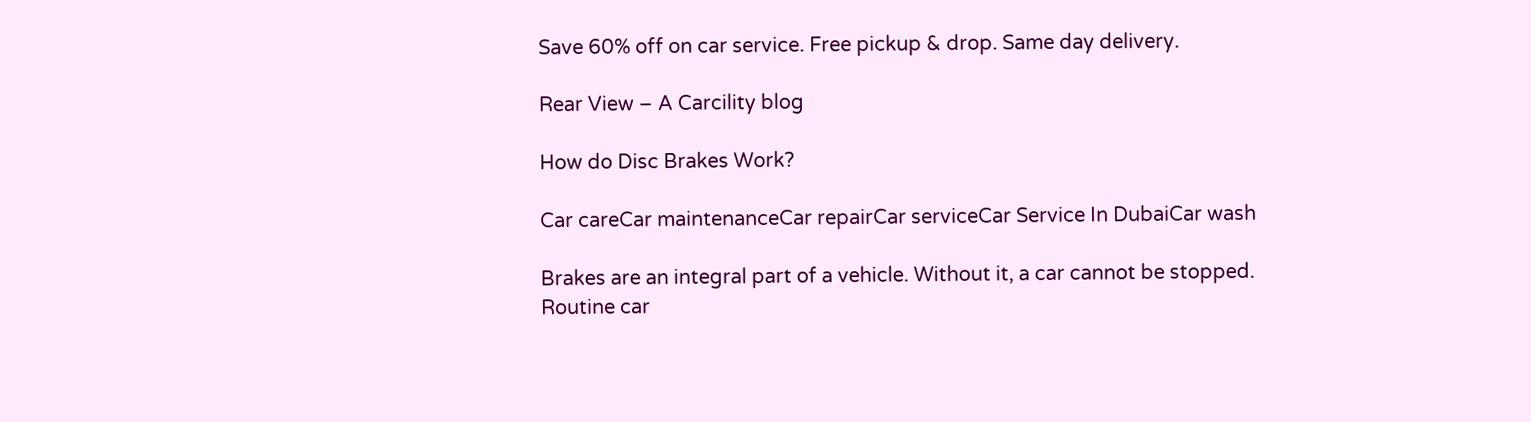Save 60% off on car service. Free pickup & drop. Same day delivery.

Rear View – A Carcility blog

How do Disc Brakes Work?

Car careCar maintenanceCar repairCar serviceCar Service In DubaiCar wash

Brakes are an integral part of a vehicle. Without it, a car cannot be stopped. Routine car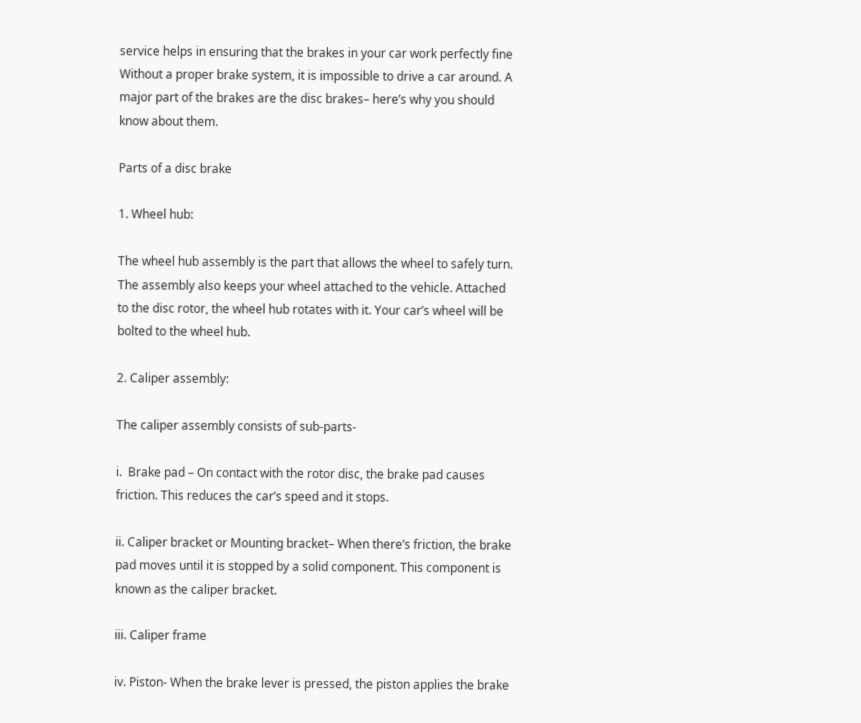service helps in ensuring that the brakes in your car work perfectly fine Without a proper brake system, it is impossible to drive a car around. A major part of the brakes are the disc brakes– here’s why you should know about them.

Parts of a disc brake

1. Wheel hub:

The wheel hub assembly is the part that allows the wheel to safely turn. The assembly also keeps your wheel attached to the vehicle. Attached to the disc rotor, the wheel hub rotates with it. Your car’s wheel will be bolted to the wheel hub.

2. Caliper assembly:

The caliper assembly consists of sub-parts-

i.  Brake pad – On contact with the rotor disc, the brake pad causes friction. This reduces the car’s speed and it stops.

ii. Caliper bracket or Mounting bracket– When there’s friction, the brake pad moves until it is stopped by a solid component. This component is known as the caliper bracket.

iii. Caliper frame

iv. Piston- When the brake lever is pressed, the piston applies the brake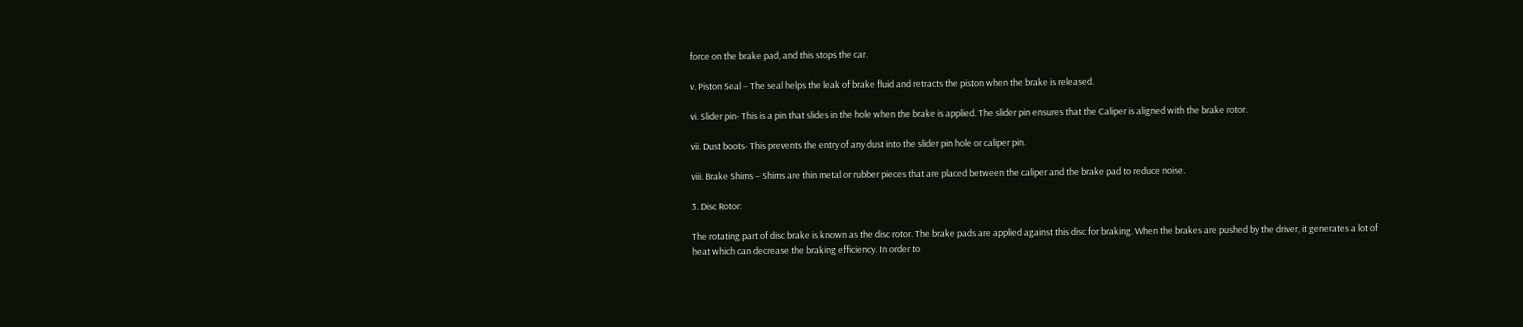force on the brake pad, and this stops the car.

v. Piston Seal – The seal helps the leak of brake fluid and retracts the piston when the brake is released.

vi. Slider pin- This is a pin that slides in the hole when the brake is applied. The slider pin ensures that the Caliper is aligned with the brake rotor.

vii. Dust boots- This prevents the entry of any dust into the slider pin hole or caliper pin.

viii. Brake Shims – Shims are thin metal or rubber pieces that are placed between the caliper and the brake pad to reduce noise.

3. Disc Rotor:

The rotating part of disc brake is known as the disc rotor. The brake pads are applied against this disc for braking. When the brakes are pushed by the driver, it generates a lot of heat which can decrease the braking efficiency. In order to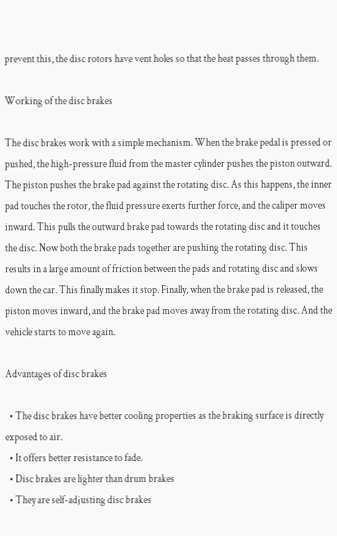prevent this, the disc rotors have vent holes so that the heat passes through them.

Working of the disc brakes

The disc brakes work with a simple mechanism. When the brake pedal is pressed or pushed, the high-pressure fluid from the master cylinder pushes the piston outward. The piston pushes the brake pad against the rotating disc. As this happens, the inner pad touches the rotor, the fluid pressure exerts further force, and the caliper moves inward. This pulls the outward brake pad towards the rotating disc and it touches the disc. Now both the brake pads together are pushing the rotating disc. This results in a large amount of friction between the pads and rotating disc and slows down the car. This finally makes it stop. Finally, when the brake pad is released, the piston moves inward, and the brake pad moves away from the rotating disc. And the vehicle starts to move again.

Advantages of disc brakes

  • The disc brakes have better cooling properties as the braking surface is directly exposed to air.
  • It offers better resistance to fade.
  • Disc brakes are lighter than drum brakes
  • They are self-adjusting disc brakes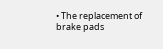• The replacement of brake pads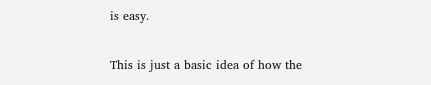is easy.

This is just a basic idea of how the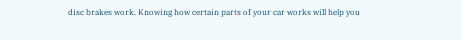disc brakes work. Knowing how certain parts of your car works will help you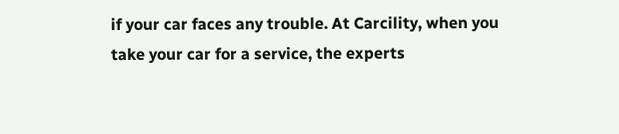if your car faces any trouble. At Carcility, when you take your car for a service, the experts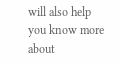will also help you know more about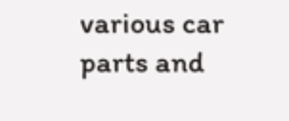various car parts and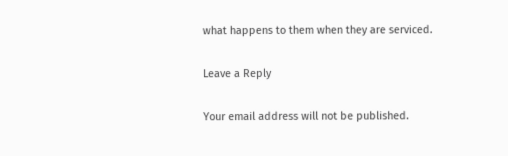what happens to them when they are serviced.

Leave a Reply

Your email address will not be published.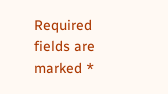Required fields are marked *